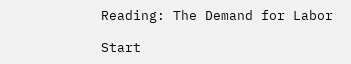Reading: The Demand for Labor

Start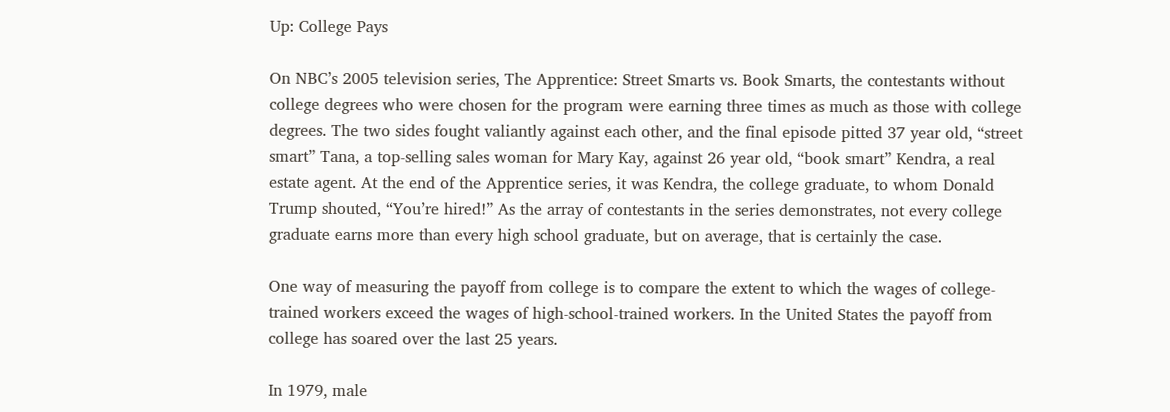Up: College Pays

On NBC’s 2005 television series, The Apprentice: Street Smarts vs. Book Smarts, the contestants without college degrees who were chosen for the program were earning three times as much as those with college degrees. The two sides fought valiantly against each other, and the final episode pitted 37 year old, “street smart” Tana, a top-selling sales woman for Mary Kay, against 26 year old, “book smart” Kendra, a real estate agent. At the end of the Apprentice series, it was Kendra, the college graduate, to whom Donald Trump shouted, “You’re hired!” As the array of contestants in the series demonstrates, not every college graduate earns more than every high school graduate, but on average, that is certainly the case.

One way of measuring the payoff from college is to compare the extent to which the wages of college-trained workers exceed the wages of high-school-trained workers. In the United States the payoff from college has soared over the last 25 years.

In 1979, male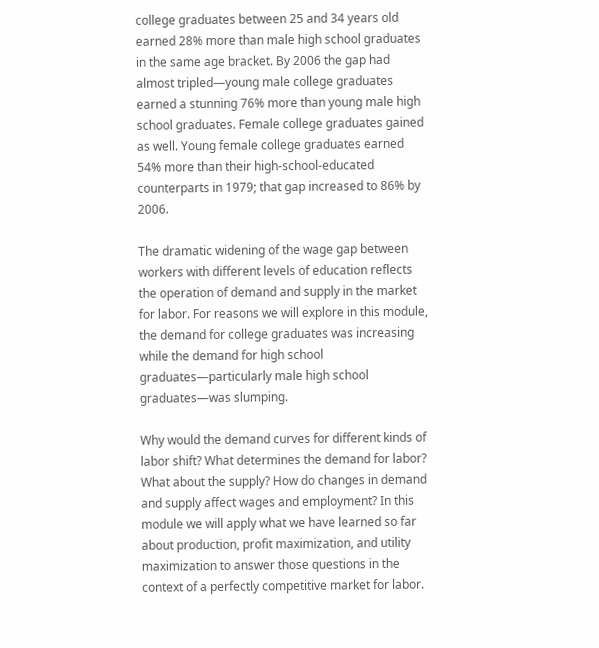college graduates between 25 and 34 years old earned 28% more than male high school graduates in the same age bracket. By 2006 the gap had almost tripled—young male college graduates earned a stunning 76% more than young male high school graduates. Female college graduates gained as well. Young female college graduates earned 54% more than their high-school-educated counterparts in 1979; that gap increased to 86% by 2006.

The dramatic widening of the wage gap between workers with different levels of education reflects the operation of demand and supply in the market for labor. For reasons we will explore in this module, the demand for college graduates was increasing while the demand for high school graduates—particularly male high school graduates—was slumping.

Why would the demand curves for different kinds of labor shift? What determines the demand for labor? What about the supply? How do changes in demand and supply affect wages and employment? In this module we will apply what we have learned so far about production, profit maximization, and utility maximization to answer those questions in the context of a perfectly competitive market for labor.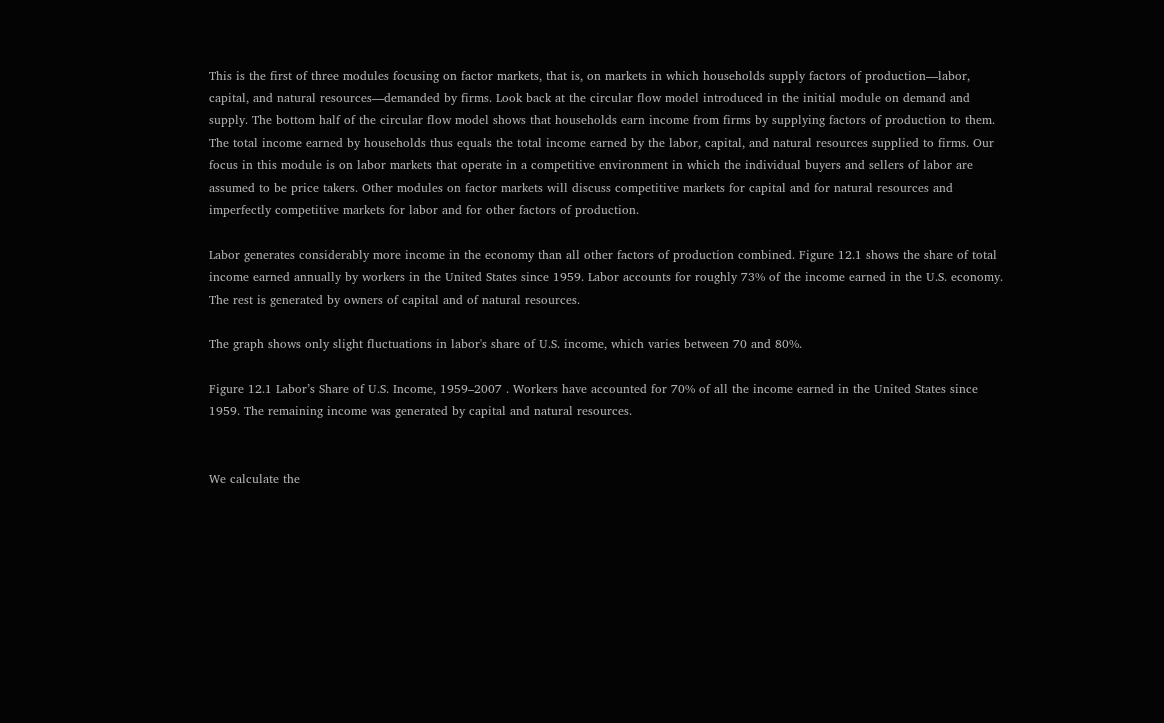This is the first of three modules focusing on factor markets, that is, on markets in which households supply factors of production—labor, capital, and natural resources—demanded by firms. Look back at the circular flow model introduced in the initial module on demand and supply. The bottom half of the circular flow model shows that households earn income from firms by supplying factors of production to them. The total income earned by households thus equals the total income earned by the labor, capital, and natural resources supplied to firms. Our focus in this module is on labor markets that operate in a competitive environment in which the individual buyers and sellers of labor are assumed to be price takers. Other modules on factor markets will discuss competitive markets for capital and for natural resources and imperfectly competitive markets for labor and for other factors of production.

Labor generates considerably more income in the economy than all other factors of production combined. Figure 12.1 shows the share of total income earned annually by workers in the United States since 1959. Labor accounts for roughly 73% of the income earned in the U.S. economy. The rest is generated by owners of capital and of natural resources.

The graph shows only slight fluctuations in labor's share of U.S. income, which varies between 70 and 80%.

Figure 12.1 Labor’s Share of U.S. Income, 1959–2007 . Workers have accounted for 70% of all the income earned in the United States since 1959. The remaining income was generated by capital and natural resources.


We calculate the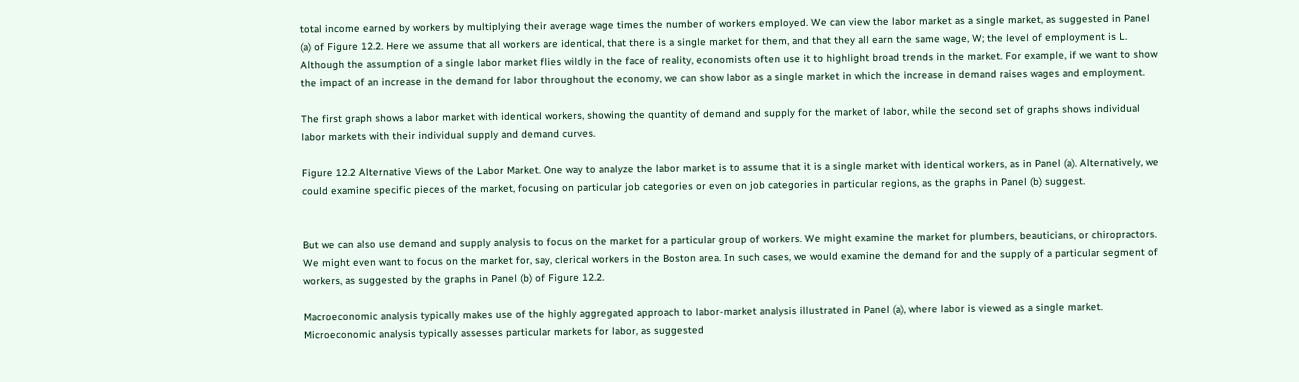total income earned by workers by multiplying their average wage times the number of workers employed. We can view the labor market as a single market, as suggested in Panel (a) of Figure 12.2. Here we assume that all workers are identical, that there is a single market for them, and that they all earn the same wage, W; the level of employment is L. Although the assumption of a single labor market flies wildly in the face of reality, economists often use it to highlight broad trends in the market. For example, if we want to show the impact of an increase in the demand for labor throughout the economy, we can show labor as a single market in which the increase in demand raises wages and employment.

The first graph shows a labor market with identical workers, showing the quantity of demand and supply for the market of labor, while the second set of graphs shows individual labor markets with their individual supply and demand curves.

Figure 12.2 Alternative Views of the Labor Market. One way to analyze the labor market is to assume that it is a single market with identical workers, as in Panel (a). Alternatively, we could examine specific pieces of the market, focusing on particular job categories or even on job categories in particular regions, as the graphs in Panel (b) suggest.


But we can also use demand and supply analysis to focus on the market for a particular group of workers. We might examine the market for plumbers, beauticians, or chiropractors. We might even want to focus on the market for, say, clerical workers in the Boston area. In such cases, we would examine the demand for and the supply of a particular segment of workers, as suggested by the graphs in Panel (b) of Figure 12.2.

Macroeconomic analysis typically makes use of the highly aggregated approach to labor-market analysis illustrated in Panel (a), where labor is viewed as a single market. Microeconomic analysis typically assesses particular markets for labor, as suggested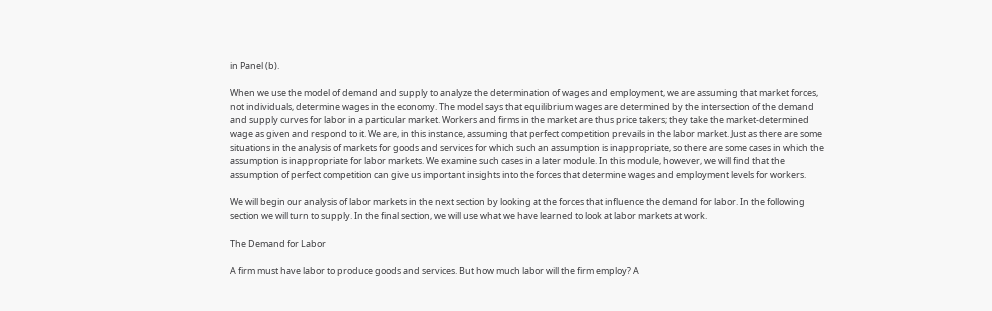in Panel (b).

When we use the model of demand and supply to analyze the determination of wages and employment, we are assuming that market forces, not individuals, determine wages in the economy. The model says that equilibrium wages are determined by the intersection of the demand and supply curves for labor in a particular market. Workers and firms in the market are thus price takers; they take the market-determined wage as given and respond to it. We are, in this instance, assuming that perfect competition prevails in the labor market. Just as there are some situations in the analysis of markets for goods and services for which such an assumption is inappropriate, so there are some cases in which the assumption is inappropriate for labor markets. We examine such cases in a later module. In this module, however, we will find that the assumption of perfect competition can give us important insights into the forces that determine wages and employment levels for workers.

We will begin our analysis of labor markets in the next section by looking at the forces that influence the demand for labor. In the following section we will turn to supply. In the final section, we will use what we have learned to look at labor markets at work.

The Demand for Labor

A firm must have labor to produce goods and services. But how much labor will the firm employ? A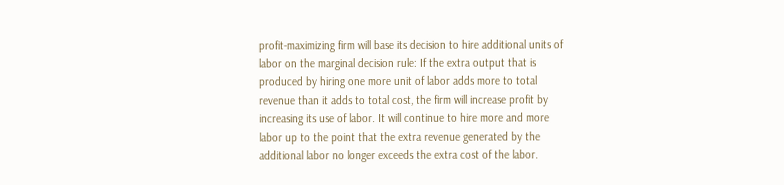profit-maximizing firm will base its decision to hire additional units of labor on the marginal decision rule: If the extra output that is produced by hiring one more unit of labor adds more to total revenue than it adds to total cost, the firm will increase profit by increasing its use of labor. It will continue to hire more and more labor up to the point that the extra revenue generated by the additional labor no longer exceeds the extra cost of the labor.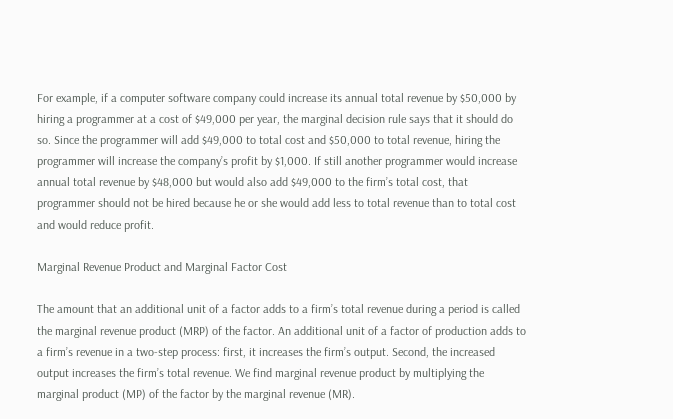For example, if a computer software company could increase its annual total revenue by $50,000 by hiring a programmer at a cost of $49,000 per year, the marginal decision rule says that it should do so. Since the programmer will add $49,000 to total cost and $50,000 to total revenue, hiring the programmer will increase the company’s profit by $1,000. If still another programmer would increase annual total revenue by $48,000 but would also add $49,000 to the firm’s total cost, that programmer should not be hired because he or she would add less to total revenue than to total cost and would reduce profit.

Marginal Revenue Product and Marginal Factor Cost

The amount that an additional unit of a factor adds to a firm’s total revenue during a period is called the marginal revenue product (MRP) of the factor. An additional unit of a factor of production adds to a firm’s revenue in a two-step process: first, it increases the firm’s output. Second, the increased output increases the firm’s total revenue. We find marginal revenue product by multiplying the marginal product (MP) of the factor by the marginal revenue (MR).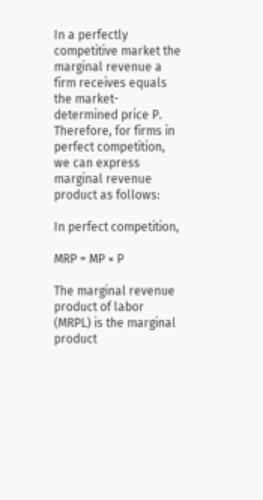In a perfectly competitive market the marginal revenue a firm receives equals the market-determined price P. Therefore, for firms in perfect competition, we can express marginal revenue product as follows:

In perfect competition,

MRP = MP × P

The marginal revenue product of labor (MRPL) is the marginal product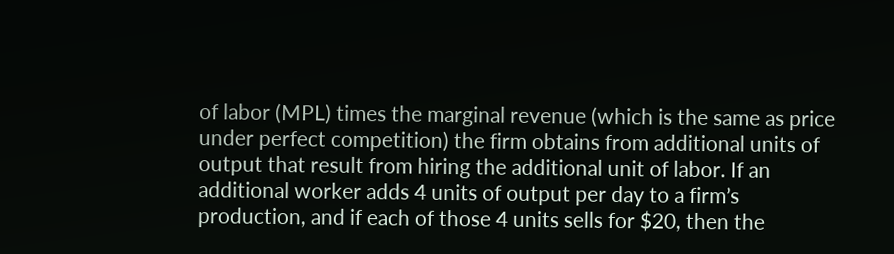of labor (MPL) times the marginal revenue (which is the same as price under perfect competition) the firm obtains from additional units of output that result from hiring the additional unit of labor. If an additional worker adds 4 units of output per day to a firm’s production, and if each of those 4 units sells for $20, then the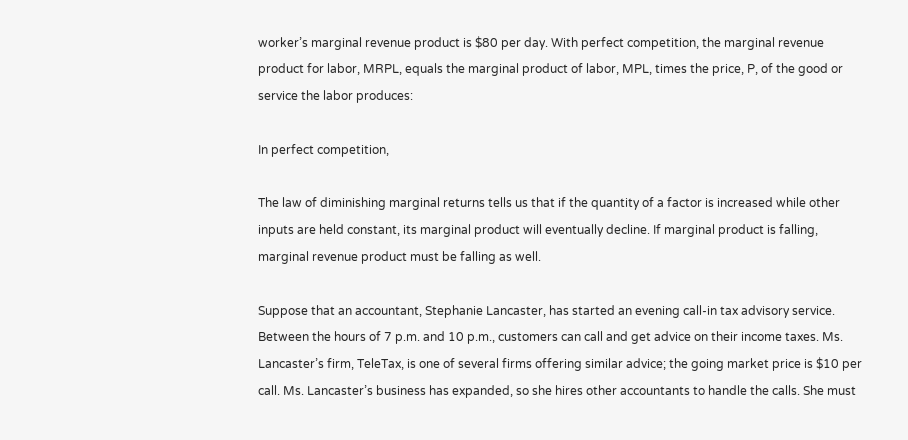worker’s marginal revenue product is $80 per day. With perfect competition, the marginal revenue product for labor, MRPL, equals the marginal product of labor, MPL, times the price, P, of the good or service the labor produces:

In perfect competition,

The law of diminishing marginal returns tells us that if the quantity of a factor is increased while other inputs are held constant, its marginal product will eventually decline. If marginal product is falling, marginal revenue product must be falling as well.

Suppose that an accountant, Stephanie Lancaster, has started an evening call-in tax advisory service. Between the hours of 7 p.m. and 10 p.m., customers can call and get advice on their income taxes. Ms. Lancaster’s firm, TeleTax, is one of several firms offering similar advice; the going market price is $10 per call. Ms. Lancaster’s business has expanded, so she hires other accountants to handle the calls. She must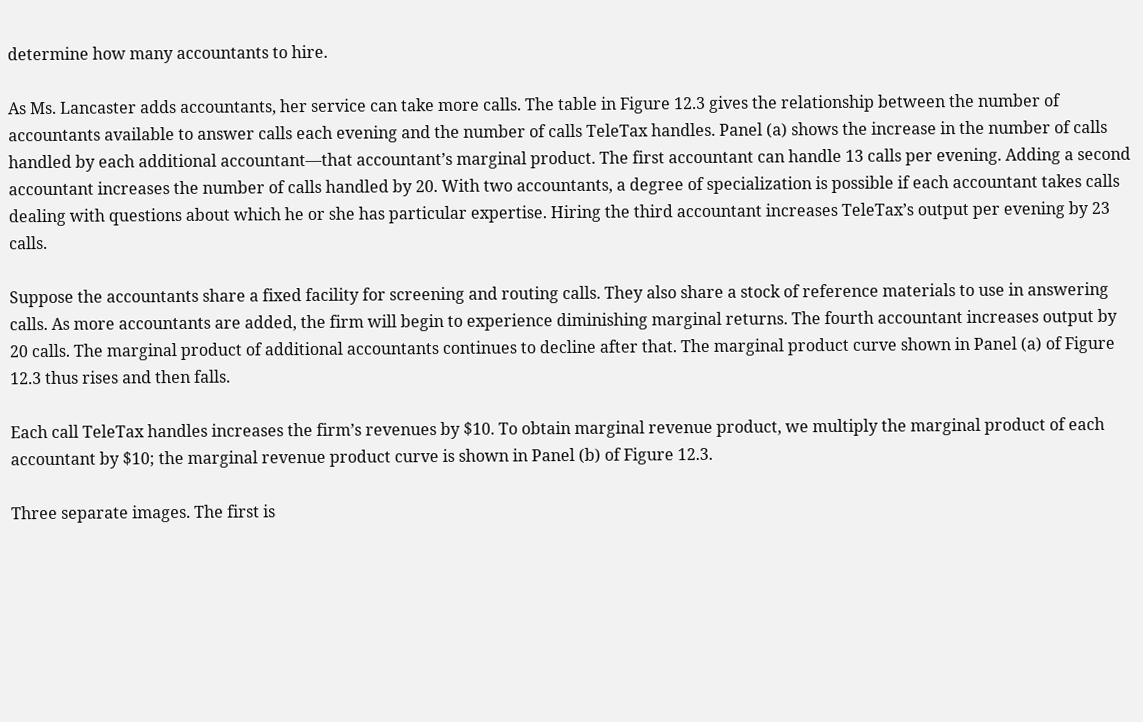determine how many accountants to hire.

As Ms. Lancaster adds accountants, her service can take more calls. The table in Figure 12.3 gives the relationship between the number of accountants available to answer calls each evening and the number of calls TeleTax handles. Panel (a) shows the increase in the number of calls handled by each additional accountant—that accountant’s marginal product. The first accountant can handle 13 calls per evening. Adding a second accountant increases the number of calls handled by 20. With two accountants, a degree of specialization is possible if each accountant takes calls dealing with questions about which he or she has particular expertise. Hiring the third accountant increases TeleTax’s output per evening by 23 calls.

Suppose the accountants share a fixed facility for screening and routing calls. They also share a stock of reference materials to use in answering calls. As more accountants are added, the firm will begin to experience diminishing marginal returns. The fourth accountant increases output by 20 calls. The marginal product of additional accountants continues to decline after that. The marginal product curve shown in Panel (a) of Figure 12.3 thus rises and then falls.

Each call TeleTax handles increases the firm’s revenues by $10. To obtain marginal revenue product, we multiply the marginal product of each accountant by $10; the marginal revenue product curve is shown in Panel (b) of Figure 12.3.

Three separate images. The first is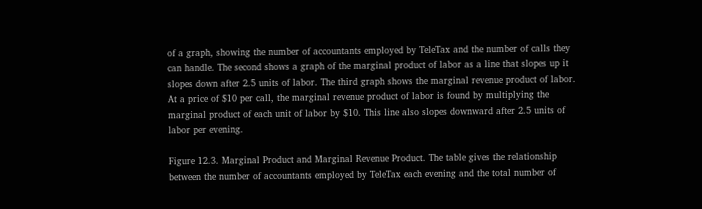of a graph, showing the number of accountants employed by TeleTax and the number of calls they can handle. The second shows a graph of the marginal product of labor as a line that slopes up it slopes down after 2.5 units of labor. The third graph shows the marginal revenue product of labor. At a price of $10 per call, the marginal revenue product of labor is found by multiplying the marginal product of each unit of labor by $10. This line also slopes downward after 2.5 units of labor per evening.

Figure 12.3. Marginal Product and Marginal Revenue Product. The table gives the relationship between the number of accountants employed by TeleTax each evening and the total number of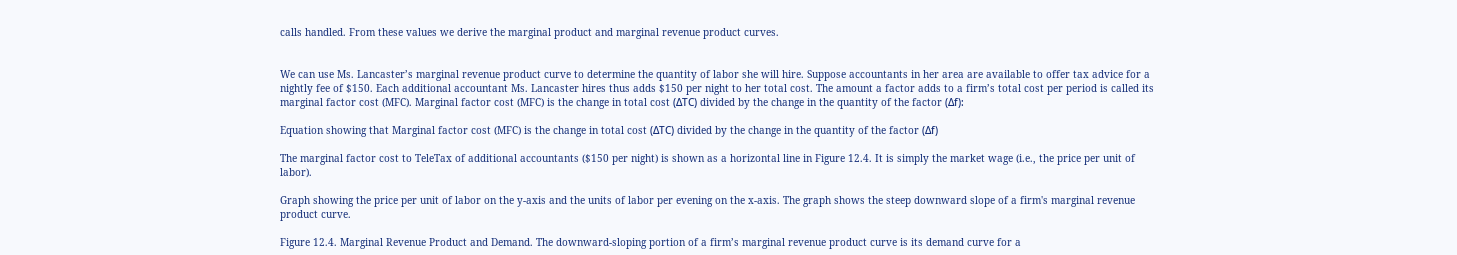calls handled. From these values we derive the marginal product and marginal revenue product curves.


We can use Ms. Lancaster’s marginal revenue product curve to determine the quantity of labor she will hire. Suppose accountants in her area are available to offer tax advice for a nightly fee of $150. Each additional accountant Ms. Lancaster hires thus adds $150 per night to her total cost. The amount a factor adds to a firm’s total cost per period is called its marginal factor cost (MFC). Marginal factor cost (MFC) is the change in total cost (ΔTC) divided by the change in the quantity of the factor (Δf):

Equation showing that Marginal factor cost (MFC) is the change in total cost (ΔTC) divided by the change in the quantity of the factor (Δf)

The marginal factor cost to TeleTax of additional accountants ($150 per night) is shown as a horizontal line in Figure 12.4. It is simply the market wage (i.e., the price per unit of labor).

Graph showing the price per unit of labor on the y-axis and the units of labor per evening on the x-axis. The graph shows the steep downward slope of a firm's marginal revenue product curve.

Figure 12.4. Marginal Revenue Product and Demand. The downward-sloping portion of a firm’s marginal revenue product curve is its demand curve for a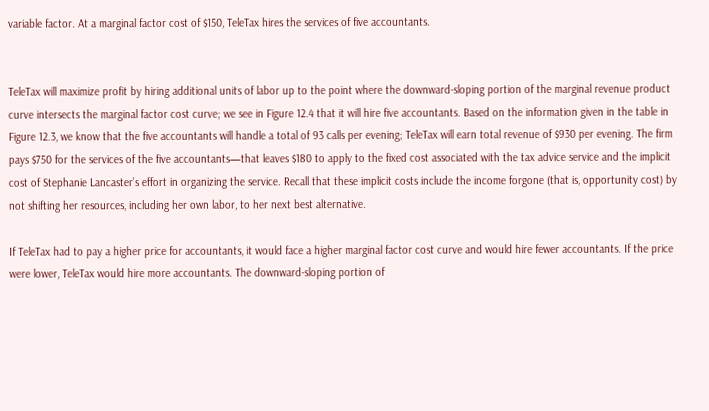variable factor. At a marginal factor cost of $150, TeleTax hires the services of five accountants.


TeleTax will maximize profit by hiring additional units of labor up to the point where the downward-sloping portion of the marginal revenue product curve intersects the marginal factor cost curve; we see in Figure 12.4 that it will hire five accountants. Based on the information given in the table in Figure 12.3, we know that the five accountants will handle a total of 93 calls per evening; TeleTax will earn total revenue of $930 per evening. The firm pays $750 for the services of the five accountants—that leaves $180 to apply to the fixed cost associated with the tax advice service and the implicit cost of Stephanie Lancaster’s effort in organizing the service. Recall that these implicit costs include the income forgone (that is, opportunity cost) by not shifting her resources, including her own labor, to her next best alternative.

If TeleTax had to pay a higher price for accountants, it would face a higher marginal factor cost curve and would hire fewer accountants. If the price were lower, TeleTax would hire more accountants. The downward-sloping portion of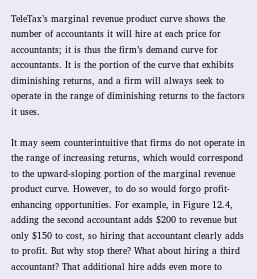TeleTax’s marginal revenue product curve shows the number of accountants it will hire at each price for accountants; it is thus the firm’s demand curve for accountants. It is the portion of the curve that exhibits diminishing returns, and a firm will always seek to operate in the range of diminishing returns to the factors it uses.

It may seem counterintuitive that firms do not operate in the range of increasing returns, which would correspond to the upward-sloping portion of the marginal revenue product curve. However, to do so would forgo profit-enhancing opportunities. For example, in Figure 12.4, adding the second accountant adds $200 to revenue but only $150 to cost, so hiring that accountant clearly adds to profit. But why stop there? What about hiring a third accountant? That additional hire adds even more to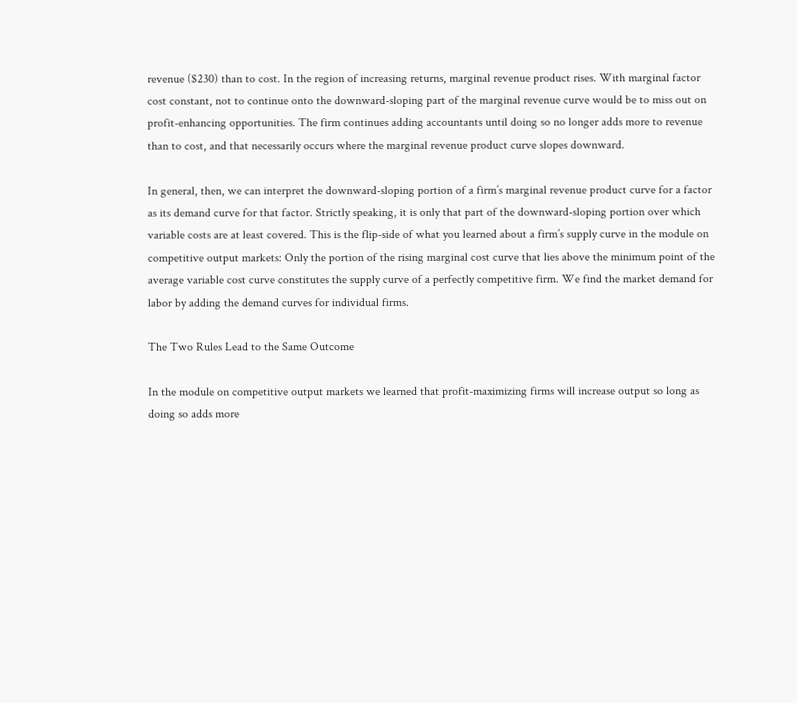revenue ($230) than to cost. In the region of increasing returns, marginal revenue product rises. With marginal factor cost constant, not to continue onto the downward-sloping part of the marginal revenue curve would be to miss out on profit-enhancing opportunities. The firm continues adding accountants until doing so no longer adds more to revenue than to cost, and that necessarily occurs where the marginal revenue product curve slopes downward.

In general, then, we can interpret the downward-sloping portion of a firm’s marginal revenue product curve for a factor as its demand curve for that factor. Strictly speaking, it is only that part of the downward-sloping portion over which variable costs are at least covered. This is the flip-side of what you learned about a firm’s supply curve in the module on competitive output markets: Only the portion of the rising marginal cost curve that lies above the minimum point of the average variable cost curve constitutes the supply curve of a perfectly competitive firm. We find the market demand for labor by adding the demand curves for individual firms.

The Two Rules Lead to the Same Outcome

In the module on competitive output markets we learned that profit-maximizing firms will increase output so long as doing so adds more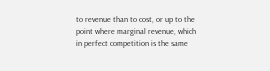to revenue than to cost, or up to the point where marginal revenue, which in perfect competition is the same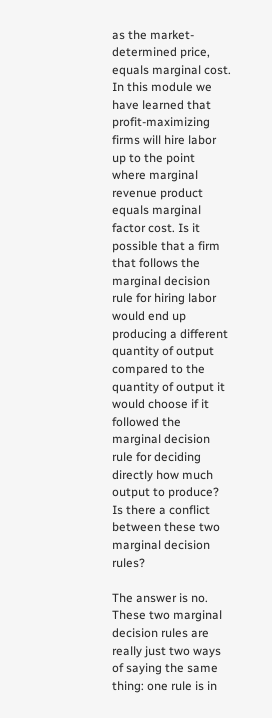as the market-determined price, equals marginal cost. In this module we have learned that profit-maximizing firms will hire labor up to the point where marginal revenue product equals marginal factor cost. Is it possible that a firm that follows the marginal decision rule for hiring labor would end up producing a different quantity of output compared to the quantity of output it would choose if it followed the marginal decision rule for deciding directly how much output to produce? Is there a conflict between these two marginal decision rules?

The answer is no. These two marginal decision rules are really just two ways of saying the same thing: one rule is in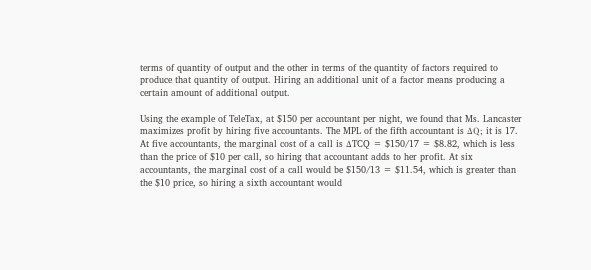terms of quantity of output and the other in terms of the quantity of factors required to produce that quantity of output. Hiring an additional unit of a factor means producing a certain amount of additional output.

Using the example of TeleTax, at $150 per accountant per night, we found that Ms. Lancaster maximizes profit by hiring five accountants. The MPL of the fifth accountant is ΔQ; it is 17. At five accountants, the marginal cost of a call is ΔTCQ = $150/17 = $8.82, which is less than the price of $10 per call, so hiring that accountant adds to her profit. At six accountants, the marginal cost of a call would be $150/13 = $11.54, which is greater than the $10 price, so hiring a sixth accountant would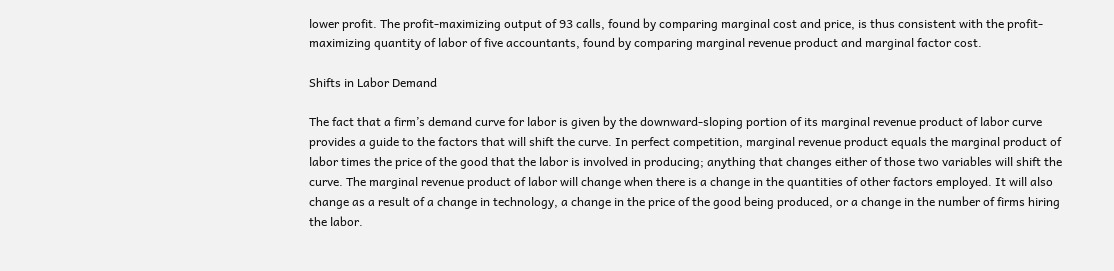lower profit. The profit-maximizing output of 93 calls, found by comparing marginal cost and price, is thus consistent with the profit-maximizing quantity of labor of five accountants, found by comparing marginal revenue product and marginal factor cost.

Shifts in Labor Demand

The fact that a firm’s demand curve for labor is given by the downward-sloping portion of its marginal revenue product of labor curve provides a guide to the factors that will shift the curve. In perfect competition, marginal revenue product equals the marginal product of labor times the price of the good that the labor is involved in producing; anything that changes either of those two variables will shift the curve. The marginal revenue product of labor will change when there is a change in the quantities of other factors employed. It will also change as a result of a change in technology, a change in the price of the good being produced, or a change in the number of firms hiring the labor.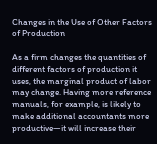Changes in the Use of Other Factors of Production

As a firm changes the quantities of different factors of production it uses, the marginal product of labor may change. Having more reference manuals, for example, is likely to make additional accountants more productive—it will increase their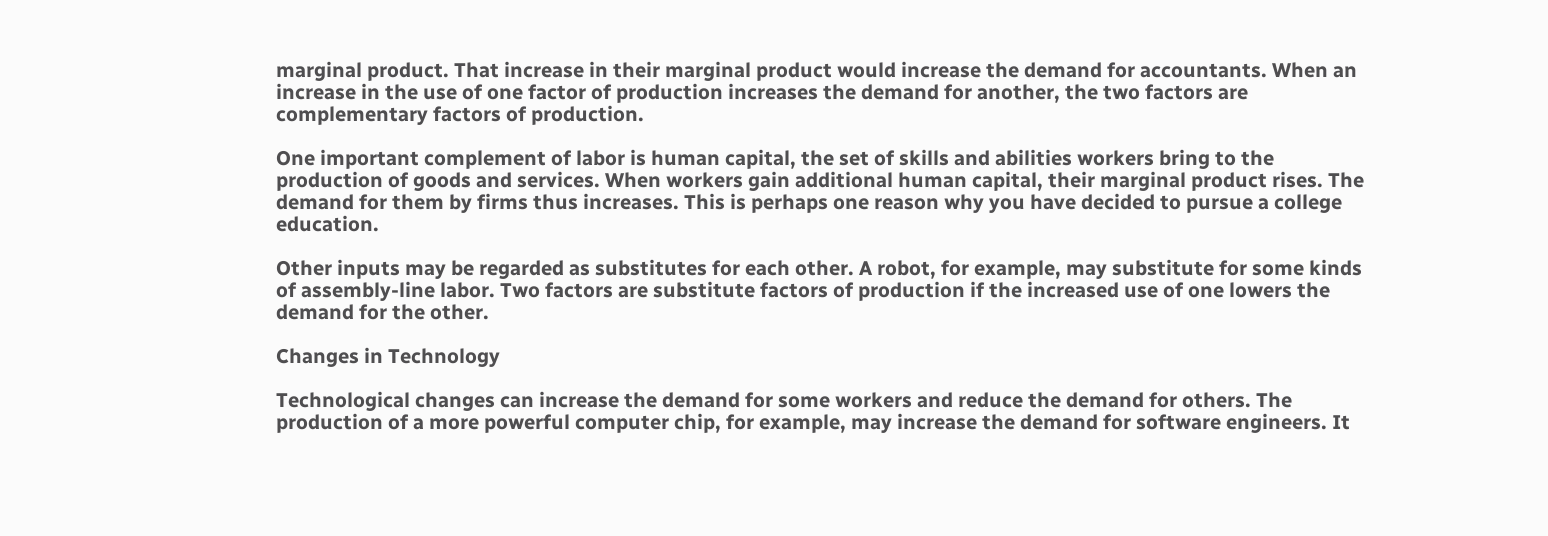marginal product. That increase in their marginal product would increase the demand for accountants. When an increase in the use of one factor of production increases the demand for another, the two factors are complementary factors of production.

One important complement of labor is human capital, the set of skills and abilities workers bring to the production of goods and services. When workers gain additional human capital, their marginal product rises. The demand for them by firms thus increases. This is perhaps one reason why you have decided to pursue a college education.

Other inputs may be regarded as substitutes for each other. A robot, for example, may substitute for some kinds of assembly-line labor. Two factors are substitute factors of production if the increased use of one lowers the demand for the other.

Changes in Technology

Technological changes can increase the demand for some workers and reduce the demand for others. The production of a more powerful computer chip, for example, may increase the demand for software engineers. It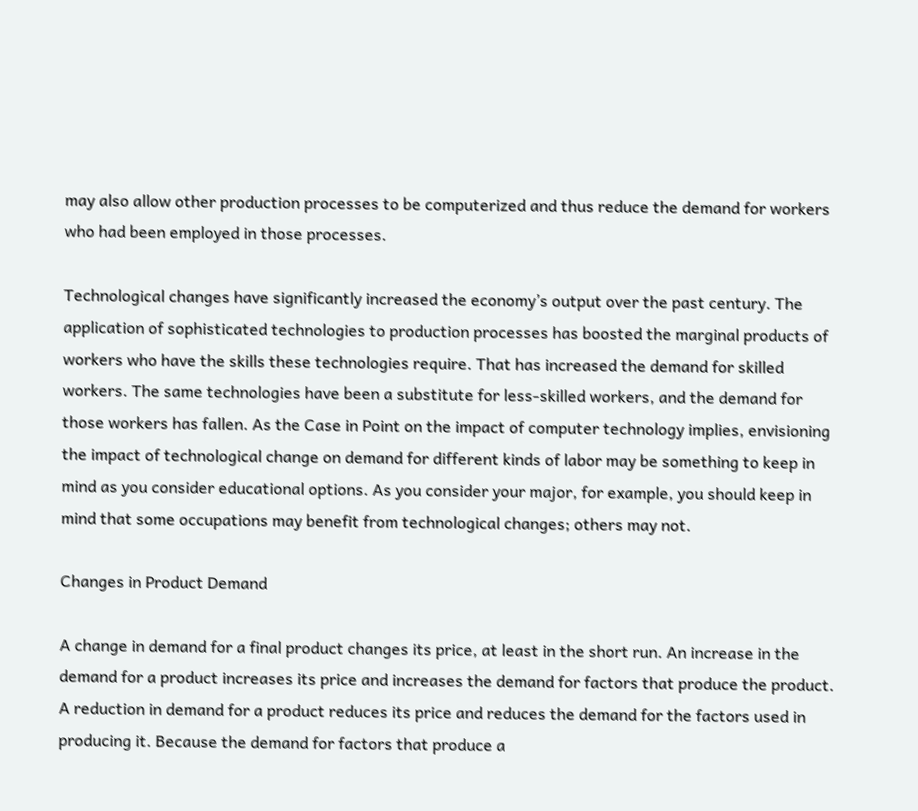may also allow other production processes to be computerized and thus reduce the demand for workers who had been employed in those processes.

Technological changes have significantly increased the economy’s output over the past century. The application of sophisticated technologies to production processes has boosted the marginal products of workers who have the skills these technologies require. That has increased the demand for skilled workers. The same technologies have been a substitute for less-skilled workers, and the demand for those workers has fallen. As the Case in Point on the impact of computer technology implies, envisioning the impact of technological change on demand for different kinds of labor may be something to keep in mind as you consider educational options. As you consider your major, for example, you should keep in mind that some occupations may benefit from technological changes; others may not.

Changes in Product Demand

A change in demand for a final product changes its price, at least in the short run. An increase in the demand for a product increases its price and increases the demand for factors that produce the product. A reduction in demand for a product reduces its price and reduces the demand for the factors used in producing it. Because the demand for factors that produce a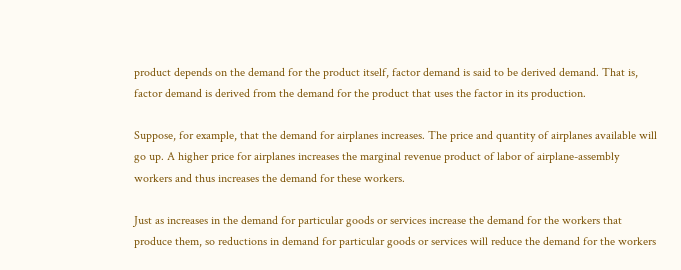product depends on the demand for the product itself, factor demand is said to be derived demand. That is, factor demand is derived from the demand for the product that uses the factor in its production.

Suppose, for example, that the demand for airplanes increases. The price and quantity of airplanes available will go up. A higher price for airplanes increases the marginal revenue product of labor of airplane-assembly workers and thus increases the demand for these workers.

Just as increases in the demand for particular goods or services increase the demand for the workers that produce them, so reductions in demand for particular goods or services will reduce the demand for the workers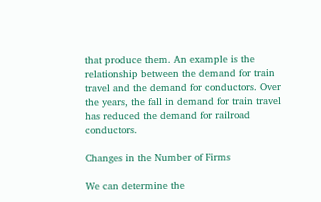that produce them. An example is the relationship between the demand for train travel and the demand for conductors. Over the years, the fall in demand for train travel has reduced the demand for railroad conductors.

Changes in the Number of Firms

We can determine the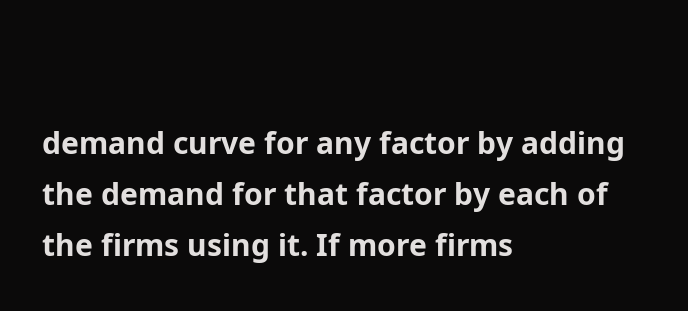demand curve for any factor by adding the demand for that factor by each of the firms using it. If more firms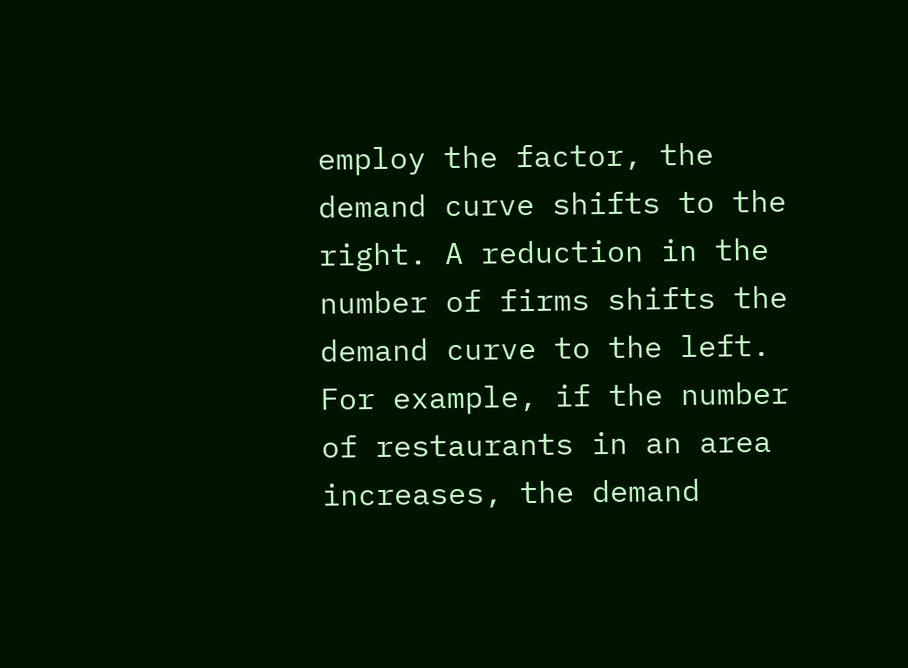employ the factor, the demand curve shifts to the right. A reduction in the number of firms shifts the demand curve to the left. For example, if the number of restaurants in an area increases, the demand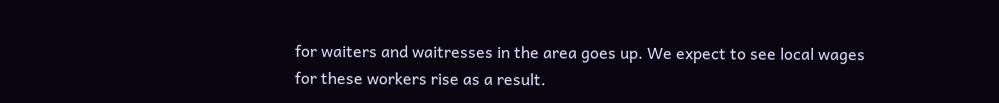for waiters and waitresses in the area goes up. We expect to see local wages for these workers rise as a result.